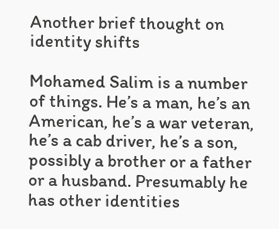Another brief thought on identity shifts

Mohamed Salim is a number of things. He’s a man, he’s an American, he’s a war veteran, he’s a cab driver, he’s a son, possibly a brother or a father or a husband. Presumably he has other identities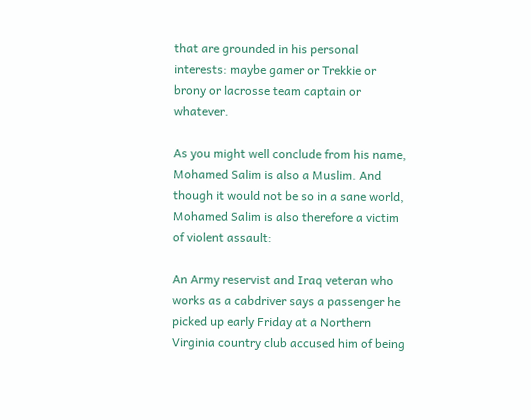that are grounded in his personal interests: maybe gamer or Trekkie or brony or lacrosse team captain or whatever.

As you might well conclude from his name, Mohamed Salim is also a Muslim. And though it would not be so in a sane world, Mohamed Salim is also therefore a victim of violent assault:

An Army reservist and Iraq veteran who works as a cabdriver says a passenger he picked up early Friday at a Northern Virginia country club accused him of being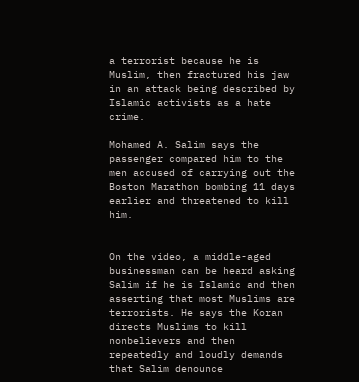a terrorist because he is Muslim, then fractured his jaw in an attack being described by Islamic activists as a hate crime.

Mohamed A. Salim says the passenger compared him to the men accused of carrying out the Boston Marathon bombing 11 days earlier and threatened to kill him.


On the video, a middle-aged businessman can be heard asking Salim if he is Islamic and then asserting that most Muslims are terrorists. He says the Koran directs Muslims to kill nonbelievers and then repeatedly and loudly demands that Salim denounce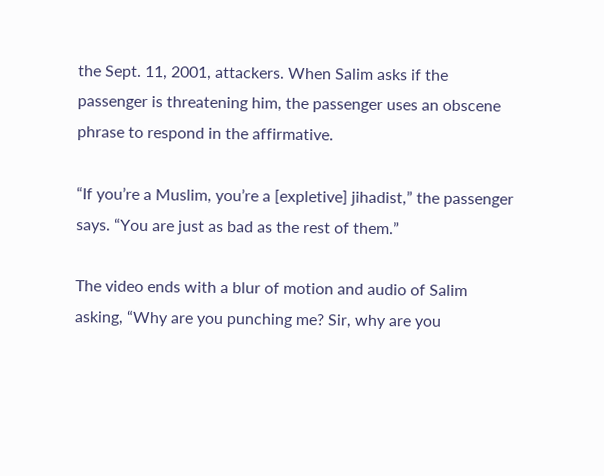the Sept. 11, 2001, attackers. When Salim asks if the passenger is threatening him, the passenger uses an obscene phrase to respond in the affirmative.

“If you’re a Muslim, you’re a [expletive] jihadist,” the passenger says. “You are just as bad as the rest of them.”

The video ends with a blur of motion and audio of Salim asking, “Why are you punching me? Sir, why are you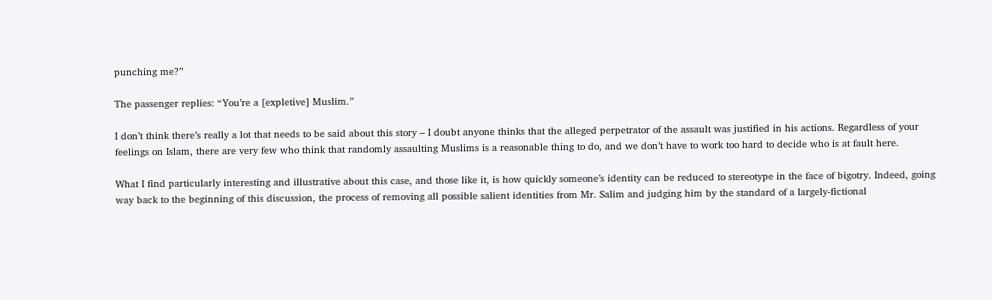punching me?”

The passenger replies: “You’re a [expletive] Muslim.”

I don’t think there’s really a lot that needs to be said about this story – I doubt anyone thinks that the alleged perpetrator of the assault was justified in his actions. Regardless of your feelings on Islam, there are very few who think that randomly assaulting Muslims is a reasonable thing to do, and we don’t have to work too hard to decide who is at fault here.

What I find particularly interesting and illustrative about this case, and those like it, is how quickly someone’s identity can be reduced to stereotype in the face of bigotry. Indeed, going way back to the beginning of this discussion, the process of removing all possible salient identities from Mr. Salim and judging him by the standard of a largely-fictional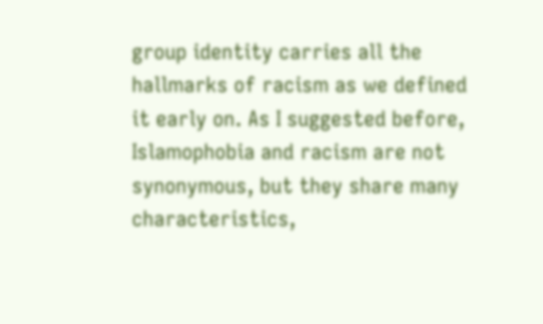group identity carries all the hallmarks of racism as we defined it early on. As I suggested before, Islamophobia and racism are not synonymous, but they share many characteristics,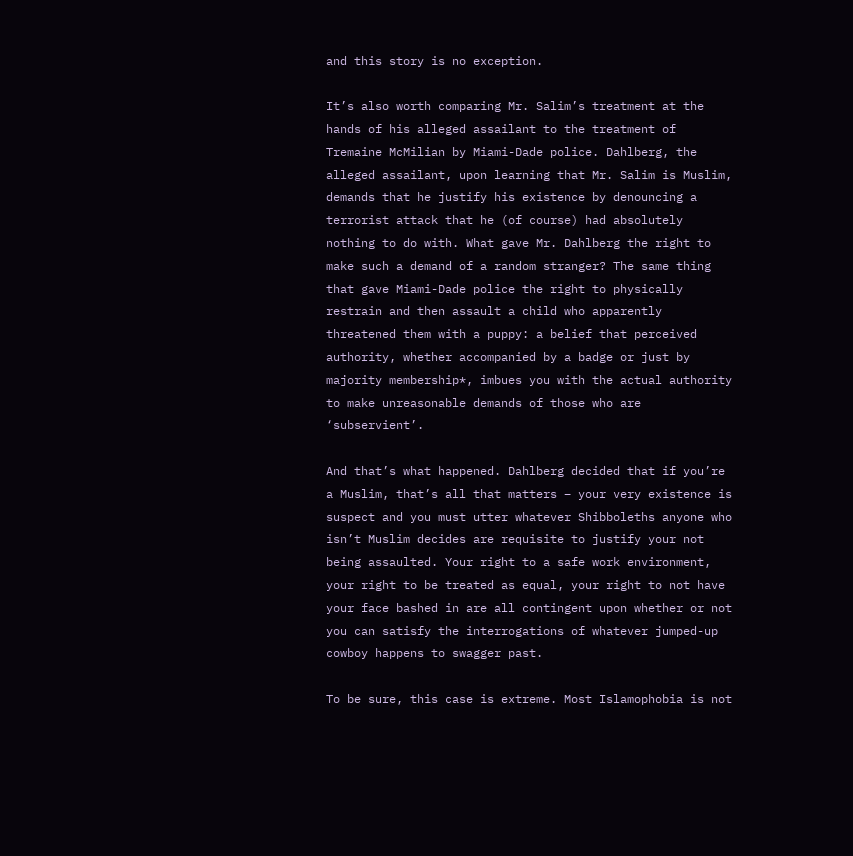and this story is no exception.

It’s also worth comparing Mr. Salim’s treatment at the hands of his alleged assailant to the treatment of Tremaine McMilian by Miami-Dade police. Dahlberg, the alleged assailant, upon learning that Mr. Salim is Muslim, demands that he justify his existence by denouncing a terrorist attack that he (of course) had absolutely nothing to do with. What gave Mr. Dahlberg the right to make such a demand of a random stranger? The same thing that gave Miami-Dade police the right to physically restrain and then assault a child who apparently threatened them with a puppy: a belief that perceived authority, whether accompanied by a badge or just by majority membership*, imbues you with the actual authority to make unreasonable demands of those who are ‘subservient’.

And that’s what happened. Dahlberg decided that if you’re a Muslim, that’s all that matters – your very existence is suspect and you must utter whatever Shibboleths anyone who isn’t Muslim decides are requisite to justify your not being assaulted. Your right to a safe work environment, your right to be treated as equal, your right to not have your face bashed in are all contingent upon whether or not you can satisfy the interrogations of whatever jumped-up cowboy happens to swagger past.

To be sure, this case is extreme. Most Islamophobia is not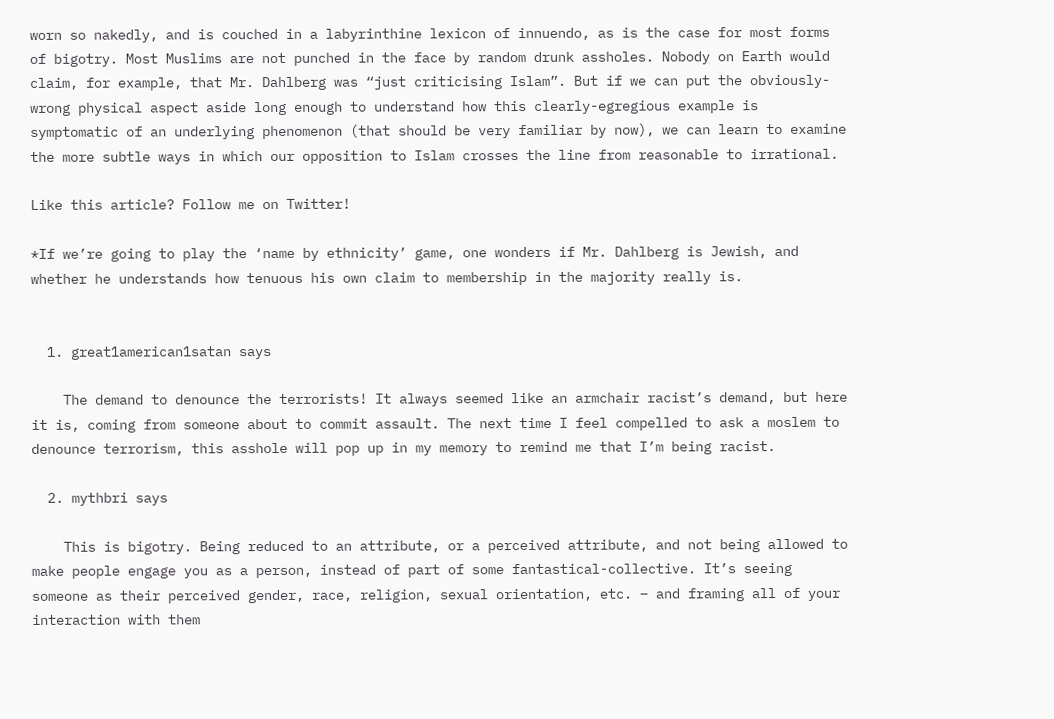worn so nakedly, and is couched in a labyrinthine lexicon of innuendo, as is the case for most forms of bigotry. Most Muslims are not punched in the face by random drunk assholes. Nobody on Earth would claim, for example, that Mr. Dahlberg was “just criticising Islam”. But if we can put the obviously-wrong physical aspect aside long enough to understand how this clearly-egregious example is symptomatic of an underlying phenomenon (that should be very familiar by now), we can learn to examine the more subtle ways in which our opposition to Islam crosses the line from reasonable to irrational.

Like this article? Follow me on Twitter!

*If we’re going to play the ‘name by ethnicity’ game, one wonders if Mr. Dahlberg is Jewish, and whether he understands how tenuous his own claim to membership in the majority really is.


  1. great1american1satan says

    The demand to denounce the terrorists! It always seemed like an armchair racist’s demand, but here it is, coming from someone about to commit assault. The next time I feel compelled to ask a moslem to denounce terrorism, this asshole will pop up in my memory to remind me that I’m being racist.

  2. mythbri says

    This is bigotry. Being reduced to an attribute, or a perceived attribute, and not being allowed to make people engage you as a person, instead of part of some fantastical-collective. It’s seeing someone as their perceived gender, race, religion, sexual orientation, etc. – and framing all of your interaction with them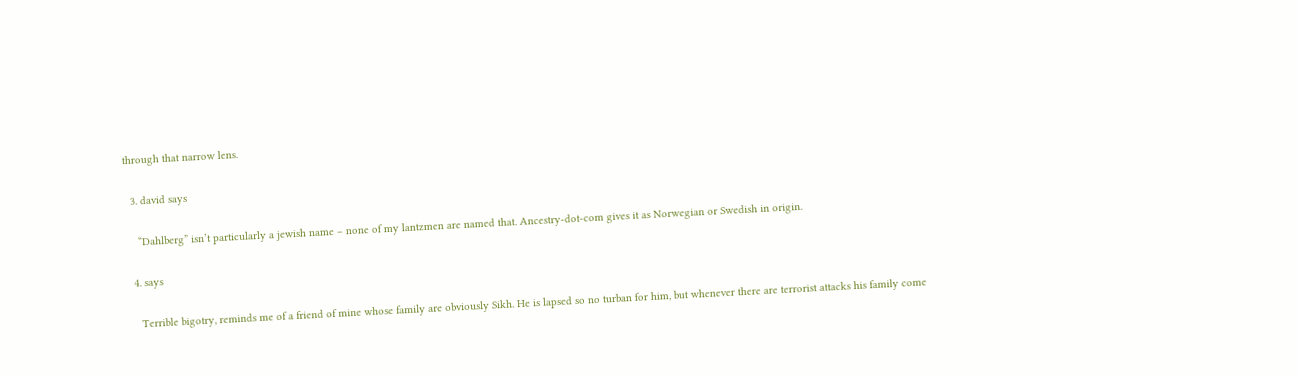through that narrow lens.

  3. david says

    “Dahlberg” isn’t particularly a jewish name – none of my lantzmen are named that. Ancestry-dot-com gives it as Norwegian or Swedish in origin.

  4. says

    Terrible bigotry, reminds me of a friend of mine whose family are obviously Sikh. He is lapsed so no turban for him, but whenever there are terrorist attacks his family come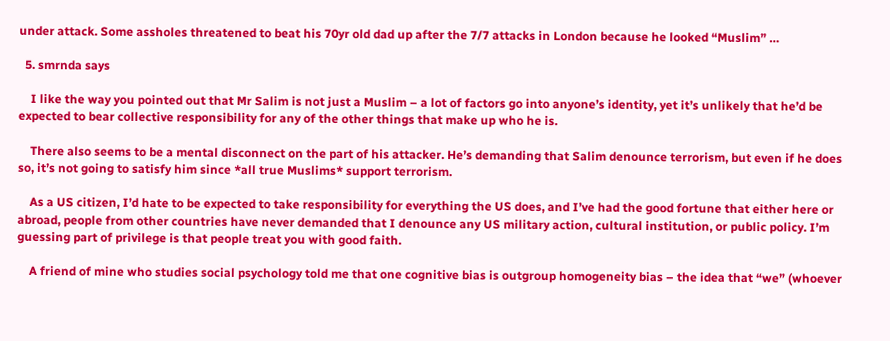under attack. Some assholes threatened to beat his 70yr old dad up after the 7/7 attacks in London because he looked “Muslim” …

  5. smrnda says

    I like the way you pointed out that Mr Salim is not just a Muslim – a lot of factors go into anyone’s identity, yet it’s unlikely that he’d be expected to bear collective responsibility for any of the other things that make up who he is.

    There also seems to be a mental disconnect on the part of his attacker. He’s demanding that Salim denounce terrorism, but even if he does so, it’s not going to satisfy him since *all true Muslims* support terrorism.

    As a US citizen, I’d hate to be expected to take responsibility for everything the US does, and I’ve had the good fortune that either here or abroad, people from other countries have never demanded that I denounce any US military action, cultural institution, or public policy. I’m guessing part of privilege is that people treat you with good faith.

    A friend of mine who studies social psychology told me that one cognitive bias is outgroup homogeneity bias – the idea that “we” (whoever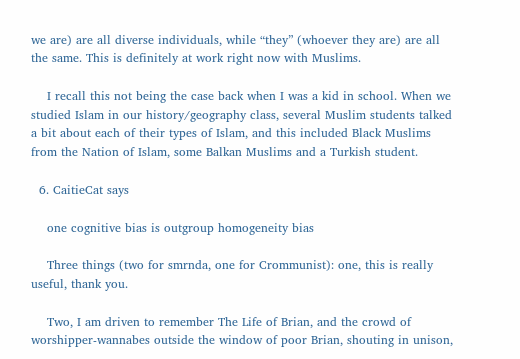we are) are all diverse individuals, while “they” (whoever they are) are all the same. This is definitely at work right now with Muslims.

    I recall this not being the case back when I was a kid in school. When we studied Islam in our history/geography class, several Muslim students talked a bit about each of their types of Islam, and this included Black Muslims from the Nation of Islam, some Balkan Muslims and a Turkish student.

  6. CaitieCat says

    one cognitive bias is outgroup homogeneity bias

    Three things (two for smrnda, one for Crommunist): one, this is really useful, thank you.

    Two, I am driven to remember The Life of Brian, and the crowd of worshipper-wannabes outside the window of poor Brian, shouting in unison,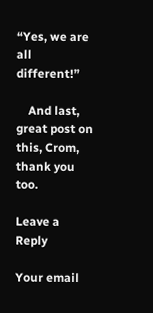“Yes, we are all different!”

    And last, great post on this, Crom, thank you too.

Leave a Reply

Your email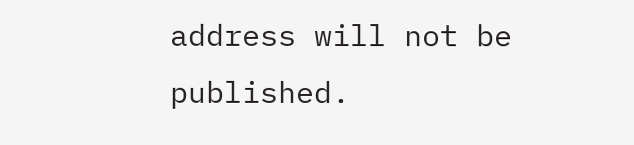address will not be published.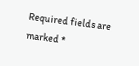Required fields are marked *